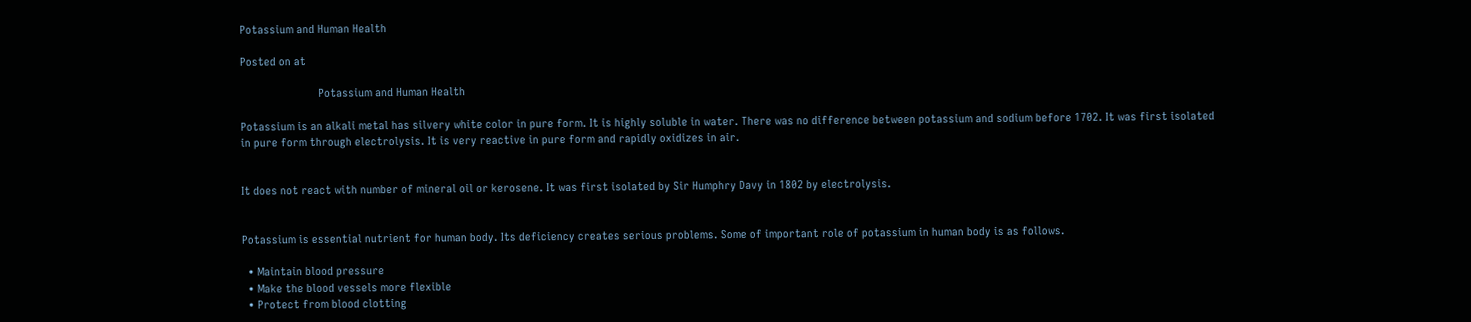Potassium and Human Health

Posted on at

                          Potassium and Human Health

Potassium is an alkali metal has silvery white color in pure form. It is highly soluble in water. There was no difference between potassium and sodium before 1702. It was first isolated in pure form through electrolysis. It is very reactive in pure form and rapidly oxidizes in air.


It does not react with number of mineral oil or kerosene. It was first isolated by Sir Humphry Davy in 1802 by electrolysis.


Potassium is essential nutrient for human body. Its deficiency creates serious problems. Some of important role of potassium in human body is as follows.

  • Maintain blood pressure
  • Make the blood vessels more flexible
  • Protect from blood clotting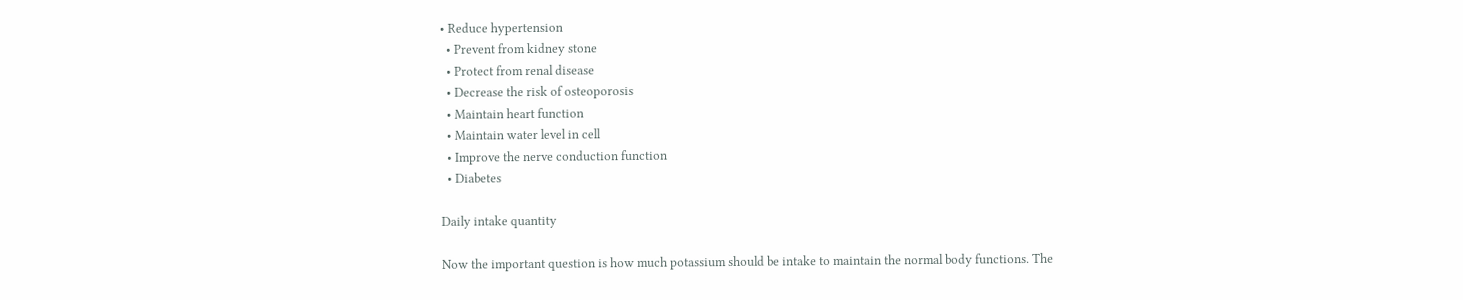• Reduce hypertension
  • Prevent from kidney stone
  • Protect from renal disease
  • Decrease the risk of osteoporosis
  • Maintain heart function
  • Maintain water level in cell
  • Improve the nerve conduction function
  • Diabetes

Daily intake quantity

Now the important question is how much potassium should be intake to maintain the normal body functions. The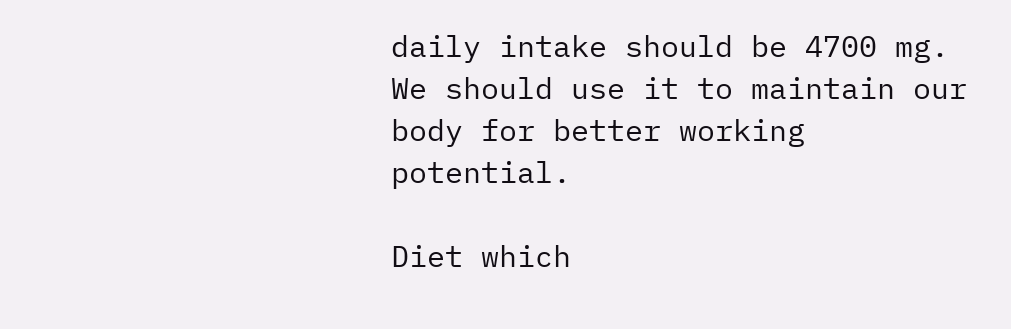daily intake should be 4700 mg. We should use it to maintain our body for better working potential.

Diet which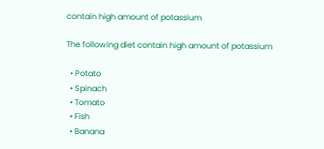contain high amount of potassium

The following diet contain high amount of potassium

  • Potato
  • Spinach
  • Tomato
  • Fish
  • Banana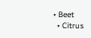• Beet
  • Citrus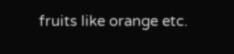fruits like orange etc.